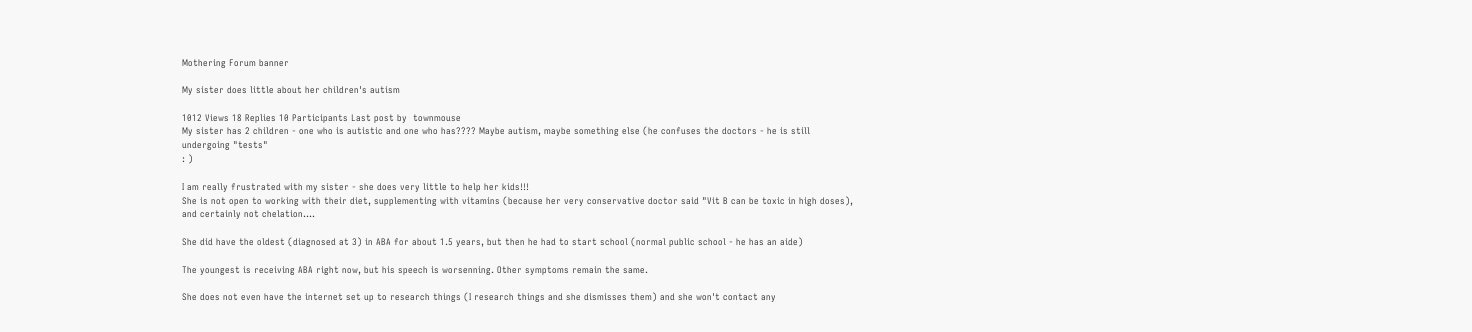Mothering Forum banner

My sister does little about her children's autism

1012 Views 18 Replies 10 Participants Last post by  townmouse
My sister has 2 children - one who is autistic and one who has???? Maybe autism, maybe something else (he confuses the doctors - he is still undergoing "tests"
: )

I am really frustrated with my sister - she does very little to help her kids!!!
She is not open to working with their diet, supplementing with vitamins (because her very conservative doctor said "Vit B can be toxic in high doses), and certainly not chelation....

She did have the oldest (diagnosed at 3) in ABA for about 1.5 years, but then he had to start school (normal public school - he has an aide)

The youngest is receiving ABA right now, but his speech is worsenning. Other symptoms remain the same.

She does not even have the internet set up to research things (I research things and she dismisses them) and she won't contact any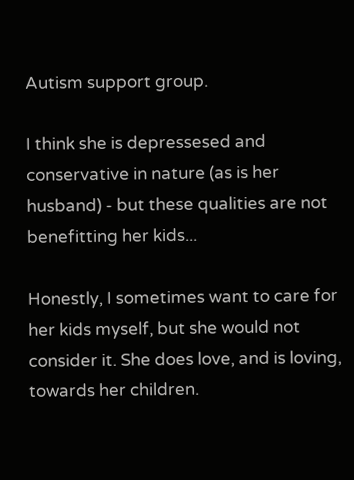Autism support group.

I think she is depressesed and conservative in nature (as is her husband) - but these qualities are not benefitting her kids...

Honestly, I sometimes want to care for her kids myself, but she would not consider it. She does love, and is loving, towards her children.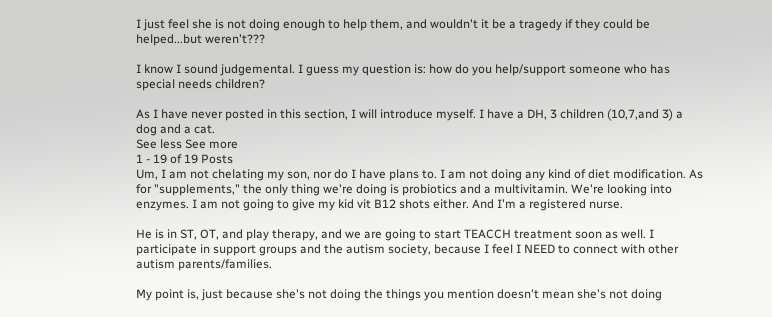I just feel she is not doing enough to help them, and wouldn't it be a tragedy if they could be helped...but weren't???

I know I sound judgemental. I guess my question is: how do you help/support someone who has special needs children?

As I have never posted in this section, I will introduce myself. I have a DH, 3 children (10,7,and 3) a dog and a cat.
See less See more
1 - 19 of 19 Posts
Um, I am not chelating my son, nor do I have plans to. I am not doing any kind of diet modification. As for "supplements," the only thing we're doing is probiotics and a multivitamin. We're looking into enzymes. I am not going to give my kid vit B12 shots either. And I'm a registered nurse.

He is in ST, OT, and play therapy, and we are going to start TEACCH treatment soon as well. I participate in support groups and the autism society, because I feel I NEED to connect with other autism parents/families.

My point is, just because she's not doing the things you mention doesn't mean she's not doing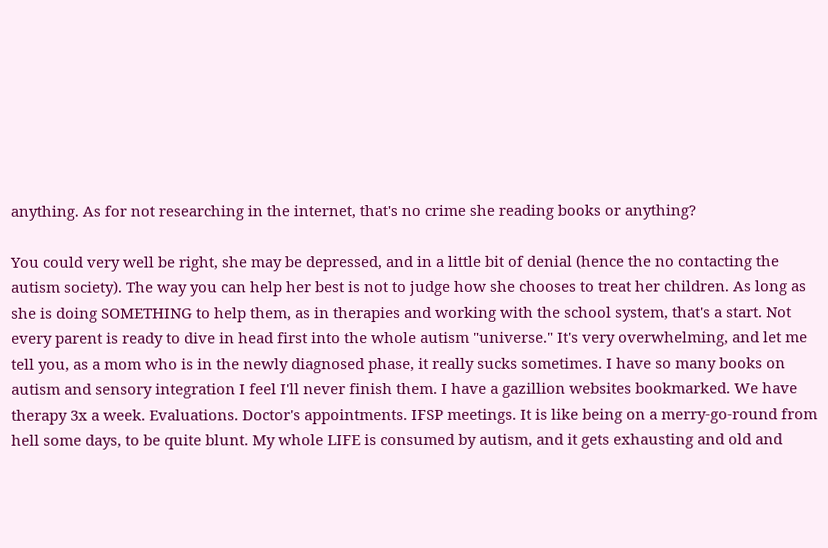anything. As for not researching in the internet, that's no crime she reading books or anything?

You could very well be right, she may be depressed, and in a little bit of denial (hence the no contacting the autism society). The way you can help her best is not to judge how she chooses to treat her children. As long as she is doing SOMETHING to help them, as in therapies and working with the school system, that's a start. Not every parent is ready to dive in head first into the whole autism "universe." It's very overwhelming, and let me tell you, as a mom who is in the newly diagnosed phase, it really sucks sometimes. I have so many books on autism and sensory integration I feel I'll never finish them. I have a gazillion websites bookmarked. We have therapy 3x a week. Evaluations. Doctor's appointments. IFSP meetings. It is like being on a merry-go-round from hell some days, to be quite blunt. My whole LIFE is consumed by autism, and it gets exhausting and old and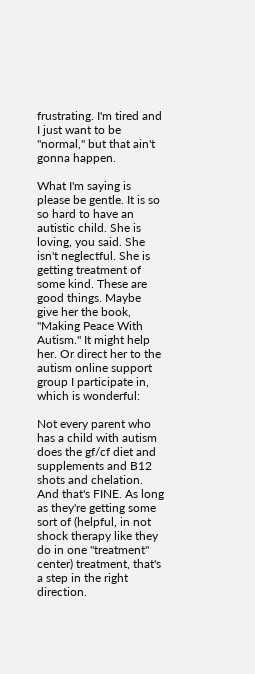frustrating. I'm tired and I just want to be "normal," but that ain't gonna happen.

What I'm saying is please be gentle. It is so so hard to have an autistic child. She is loving, you said. She isn't neglectful. She is getting treatment of some kind. These are good things. Maybe give her the book, "Making Peace With Autism." It might help her. Or direct her to the autism online support group I participate in, which is wonderful:

Not every parent who has a child with autism does the gf/cf diet and supplements and B12 shots and chelation. And that's FINE. As long as they're getting some sort of (helpful, in not shock therapy like they do in one "treatment" center) treatment, that's a step in the right direction.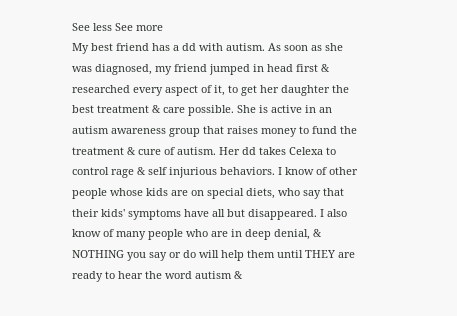See less See more
My best friend has a dd with autism. As soon as she was diagnosed, my friend jumped in head first & researched every aspect of it, to get her daughter the best treatment & care possible. She is active in an autism awareness group that raises money to fund the treatment & cure of autism. Her dd takes Celexa to control rage & self injurious behaviors. I know of other people whose kids are on special diets, who say that their kids' symptoms have all but disappeared. I also know of many people who are in deep denial, & NOTHING you say or do will help them until THEY are ready to hear the word autism &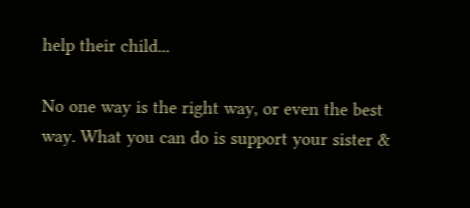help their child...

No one way is the right way, or even the best way. What you can do is support your sister &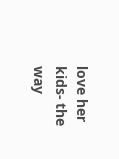love her kids- the way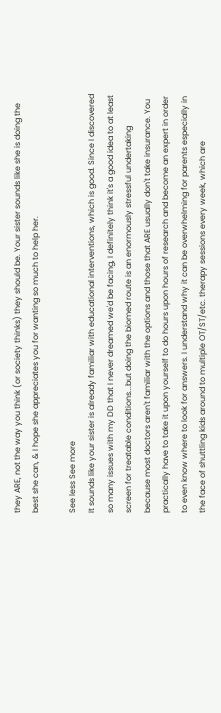they ARE, not the way you think (or society thinks) they should be. Your sister sounds like she is doing the best she can, & I hope she appreciates you for wanting so much to help her.

See less See more
It sounds like your sister is already familiar with educational interventions, which is good. Since I discovered so many issues with my DD that I never dreamed we'd be facing, I definitely think it's a good idea to at least screen for treatable conditions...but doing the biomed route is an enormously stressful undertaking because most doctors aren't familiar with the options and those that ARE usually don't take insurance. You practically have to take it upon yourself to do hours upon hours of research and become an expert in order to even know where to look for answers. I understand why it can be overwhelming for parents especially in the face of shuttling kids around to multiple OT/ST/etc. therapy sessions every week, which are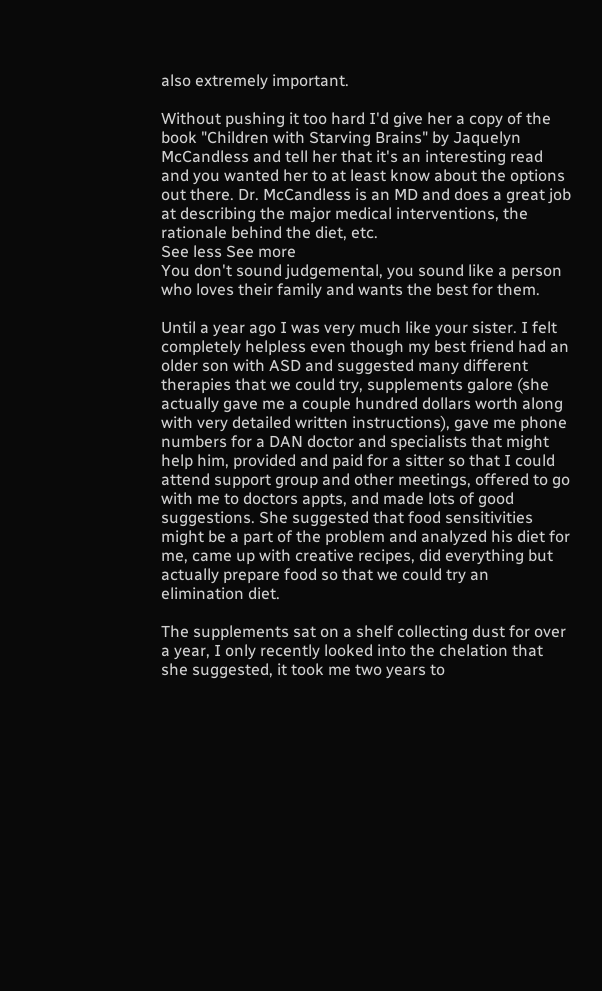also extremely important.

Without pushing it too hard I'd give her a copy of the book "Children with Starving Brains" by Jaquelyn McCandless and tell her that it's an interesting read and you wanted her to at least know about the options out there. Dr. McCandless is an MD and does a great job at describing the major medical interventions, the rationale behind the diet, etc.
See less See more
You don't sound judgemental, you sound like a person who loves their family and wants the best for them.

Until a year ago I was very much like your sister. I felt completely helpless even though my best friend had an older son with ASD and suggested many different therapies that we could try, supplements galore (she actually gave me a couple hundred dollars worth along with very detailed written instructions), gave me phone numbers for a DAN doctor and specialists that might help him, provided and paid for a sitter so that I could attend support group and other meetings, offered to go with me to doctors appts, and made lots of good suggestions. She suggested that food sensitivities might be a part of the problem and analyzed his diet for me, came up with creative recipes, did everything but actually prepare food so that we could try an elimination diet.

The supplements sat on a shelf collecting dust for over a year, I only recently looked into the chelation that she suggested, it took me two years to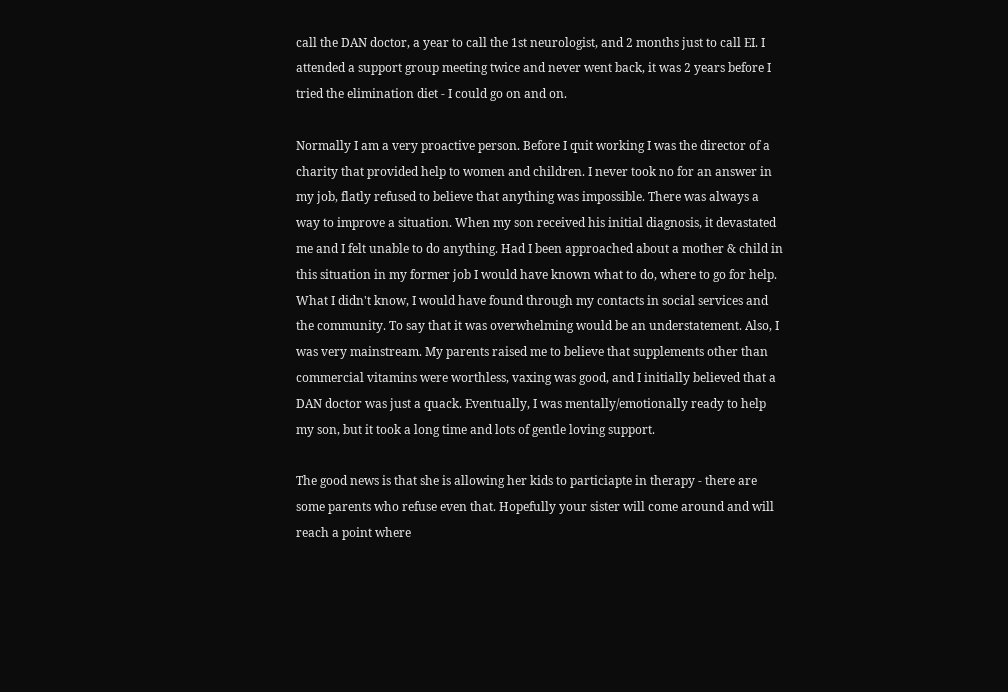call the DAN doctor, a year to call the 1st neurologist, and 2 months just to call EI. I attended a support group meeting twice and never went back, it was 2 years before I tried the elimination diet - I could go on and on.

Normally I am a very proactive person. Before I quit working I was the director of a charity that provided help to women and children. I never took no for an answer in my job, flatly refused to believe that anything was impossible. There was always a way to improve a situation. When my son received his initial diagnosis, it devastated me and I felt unable to do anything. Had I been approached about a mother & child in this situation in my former job I would have known what to do, where to go for help. What I didn't know, I would have found through my contacts in social services and the community. To say that it was overwhelming would be an understatement. Also, I was very mainstream. My parents raised me to believe that supplements other than commercial vitamins were worthless, vaxing was good, and I initially believed that a DAN doctor was just a quack. Eventually, I was mentally/emotionally ready to help my son, but it took a long time and lots of gentle loving support.

The good news is that she is allowing her kids to particiapte in therapy - there are some parents who refuse even that. Hopefully your sister will come around and will reach a point where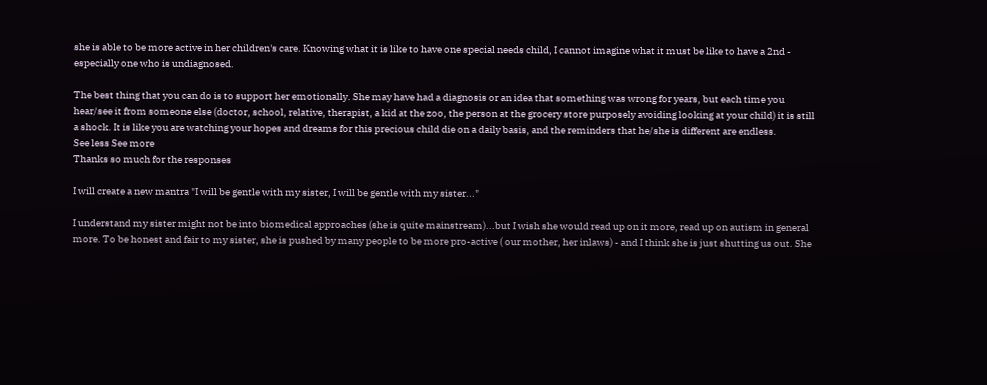she is able to be more active in her children's care. Knowing what it is like to have one special needs child, I cannot imagine what it must be like to have a 2nd - especially one who is undiagnosed.

The best thing that you can do is to support her emotionally. She may have had a diagnosis or an idea that something was wrong for years, but each time you hear/see it from someone else (doctor, school, relative, therapist, a kid at the zoo, the person at the grocery store purposely avoiding looking at your child) it is still a shock. It is like you are watching your hopes and dreams for this precious child die on a daily basis, and the reminders that he/she is different are endless.
See less See more
Thanks so much for the responses

I will create a new mantra "I will be gentle with my sister, I will be gentle with my sister..."

I understand my sister might not be into biomedical approaches (she is quite mainstream)...but I wish she would read up on it more, read up on autism in general more. To be honest and fair to my sister, she is pushed by many people to be more pro-active ( our mother, her inlaws) - and I think she is just shutting us out. She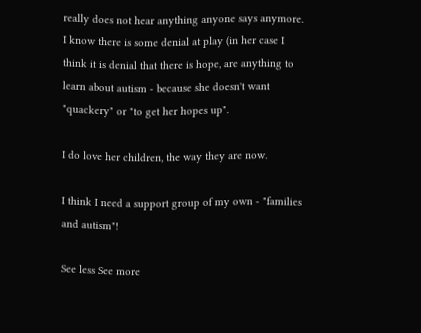really does not hear anything anyone says anymore.
I know there is some denial at play (in her case I think it is denial that there is hope, are anything to learn about autism - because she doesn't want "quackery" or "to get her hopes up".

I do love her children, the way they are now.

I think I need a support group of my own - "families and autism"!

See less See more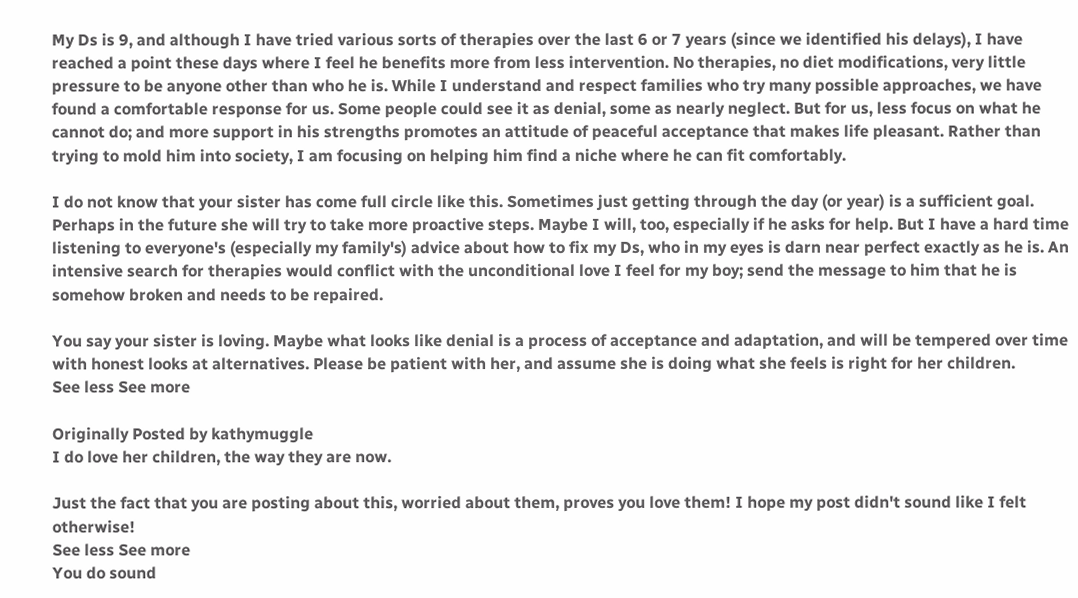My Ds is 9, and although I have tried various sorts of therapies over the last 6 or 7 years (since we identified his delays), I have reached a point these days where I feel he benefits more from less intervention. No therapies, no diet modifications, very little pressure to be anyone other than who he is. While I understand and respect families who try many possible approaches, we have found a comfortable response for us. Some people could see it as denial, some as nearly neglect. But for us, less focus on what he cannot do; and more support in his strengths promotes an attitude of peaceful acceptance that makes life pleasant. Rather than trying to mold him into society, I am focusing on helping him find a niche where he can fit comfortably.

I do not know that your sister has come full circle like this. Sometimes just getting through the day (or year) is a sufficient goal. Perhaps in the future she will try to take more proactive steps. Maybe I will, too, especially if he asks for help. But I have a hard time listening to everyone's (especially my family's) advice about how to fix my Ds, who in my eyes is darn near perfect exactly as he is. An intensive search for therapies would conflict with the unconditional love I feel for my boy; send the message to him that he is somehow broken and needs to be repaired.

You say your sister is loving. Maybe what looks like denial is a process of acceptance and adaptation, and will be tempered over time with honest looks at alternatives. Please be patient with her, and assume she is doing what she feels is right for her children.
See less See more

Originally Posted by kathymuggle
I do love her children, the way they are now.

Just the fact that you are posting about this, worried about them, proves you love them! I hope my post didn't sound like I felt otherwise!
See less See more
You do sound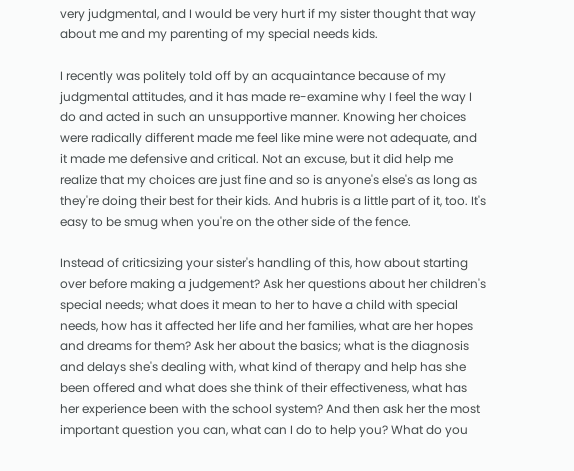very judgmental, and I would be very hurt if my sister thought that way about me and my parenting of my special needs kids.

I recently was politely told off by an acquaintance because of my judgmental attitudes, and it has made re-examine why I feel the way I do and acted in such an unsupportive manner. Knowing her choices were radically different made me feel like mine were not adequate, and it made me defensive and critical. Not an excuse, but it did help me realize that my choices are just fine and so is anyone's else's as long as they're doing their best for their kids. And hubris is a little part of it, too. It's easy to be smug when you're on the other side of the fence.

Instead of criticsizing your sister's handling of this, how about starting over before making a judgement? Ask her questions about her children's special needs; what does it mean to her to have a child with special needs, how has it affected her life and her families, what are her hopes and dreams for them? Ask her about the basics; what is the diagnosis and delays she's dealing with, what kind of therapy and help has she been offered and what does she think of their effectiveness, what has her experience been with the school system? And then ask her the most important question you can, what can I do to help you? What do you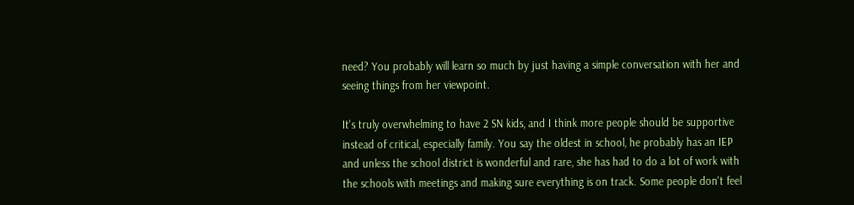need? You probably will learn so much by just having a simple conversation with her and seeing things from her viewpoint.

It's truly overwhelming to have 2 SN kids, and I think more people should be supportive instead of critical, especially family. You say the oldest in school, he probably has an IEP and unless the school district is wonderful and rare, she has had to do a lot of work with the schools with meetings and making sure everything is on track. Some people don't feel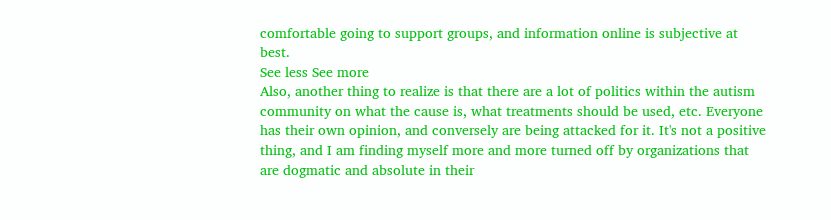comfortable going to support groups, and information online is subjective at best.
See less See more
Also, another thing to realize is that there are a lot of politics within the autism community on what the cause is, what treatments should be used, etc. Everyone has their own opinion, and conversely are being attacked for it. It's not a positive thing, and I am finding myself more and more turned off by organizations that are dogmatic and absolute in their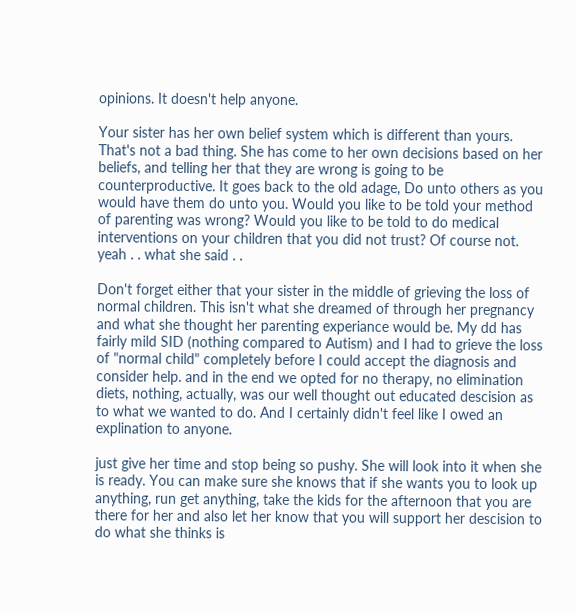opinions. It doesn't help anyone.

Your sister has her own belief system which is different than yours. That's not a bad thing. She has come to her own decisions based on her beliefs, and telling her that they are wrong is going to be counterproductive. It goes back to the old adage, Do unto others as you would have them do unto you. Would you like to be told your method of parenting was wrong? Would you like to be told to do medical interventions on your children that you did not trust? Of course not.
yeah . . what she said . .

Don't forget either that your sister in the middle of grieving the loss of normal children. This isn't what she dreamed of through her pregnancy and what she thought her parenting experiance would be. My dd has fairly mild SID (nothing compared to Autism) and I had to grieve the loss of "normal child" completely before I could accept the diagnosis and consider help. and in the end we opted for no therapy, no elimination diets, nothing, actually, was our well thought out educated descision as to what we wanted to do. And I certainly didn't feel like I owed an explination to anyone.

just give her time and stop being so pushy. She will look into it when she is ready. You can make sure she knows that if she wants you to look up anything, run get anything, take the kids for the afternoon that you are there for her and also let her know that you will support her descision to do what she thinks is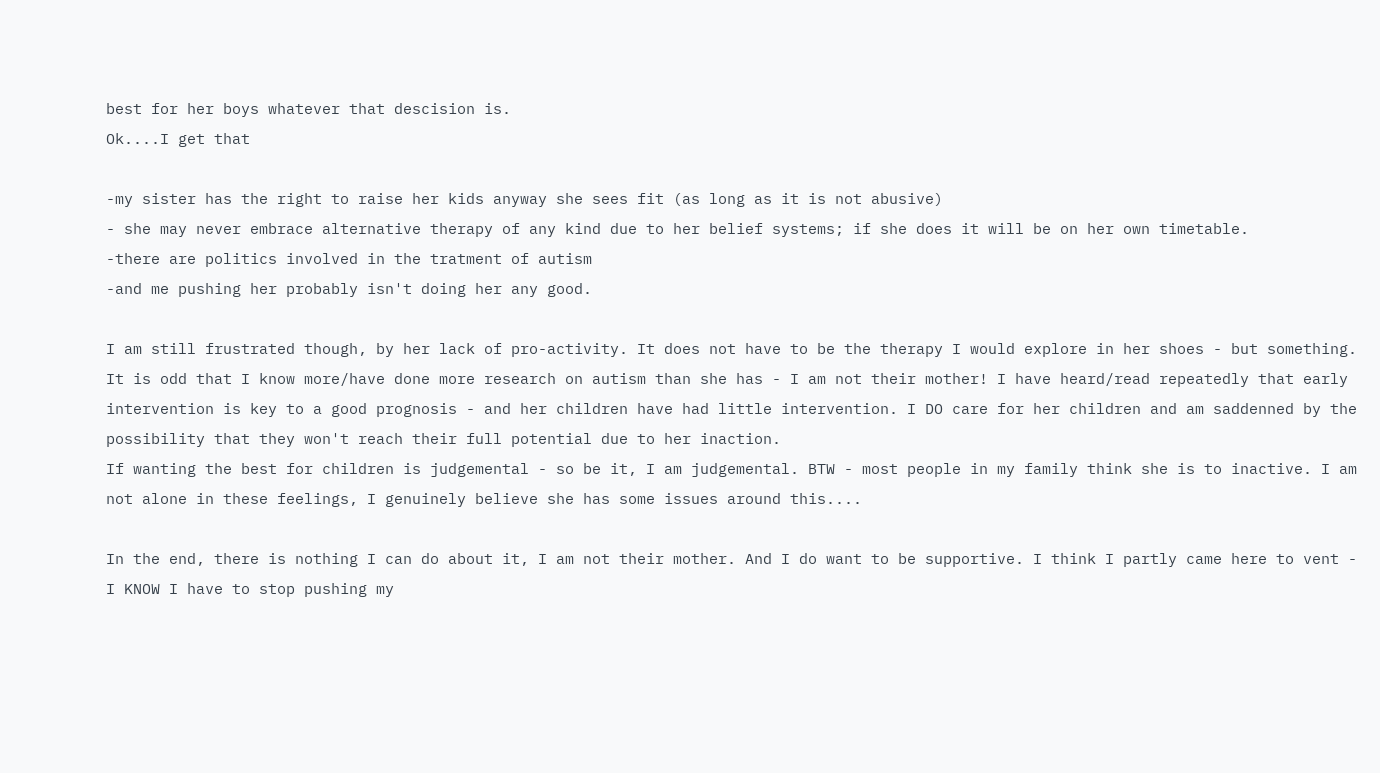best for her boys whatever that descision is.
Ok....I get that

-my sister has the right to raise her kids anyway she sees fit (as long as it is not abusive)
- she may never embrace alternative therapy of any kind due to her belief systems; if she does it will be on her own timetable.
-there are politics involved in the tratment of autism
-and me pushing her probably isn't doing her any good.

I am still frustrated though, by her lack of pro-activity. It does not have to be the therapy I would explore in her shoes - but something. It is odd that I know more/have done more research on autism than she has - I am not their mother! I have heard/read repeatedly that early intervention is key to a good prognosis - and her children have had little intervention. I DO care for her children and am saddenned by the possibility that they won't reach their full potential due to her inaction.
If wanting the best for children is judgemental - so be it, I am judgemental. BTW - most people in my family think she is to inactive. I am not alone in these feelings, I genuinely believe she has some issues around this....

In the end, there is nothing I can do about it, I am not their mother. And I do want to be supportive. I think I partly came here to vent - I KNOW I have to stop pushing my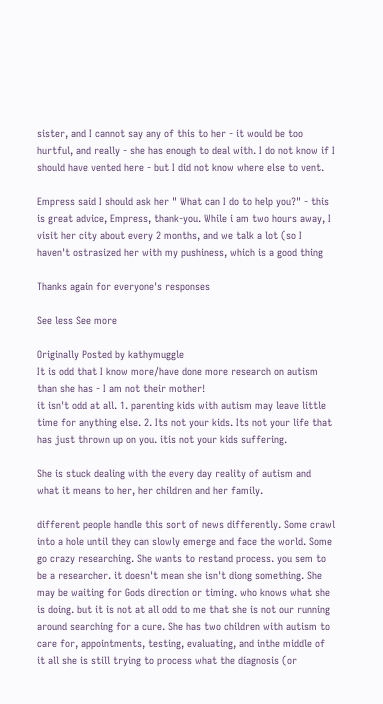sister, and I cannot say any of this to her - it would be too hurtful, and really - she has enough to deal with. I do not know if I should have vented here - but I did not know where else to vent.

Empress said I should ask her " What can I do to help you?" - this is great advice, Empress, thank-you. While i am two hours away, I visit her city about every 2 months, and we talk a lot (so I haven't ostrasized her with my pushiness, which is a good thing

Thanks again for everyone's responses

See less See more

Originally Posted by kathymuggle
It is odd that I know more/have done more research on autism than she has - I am not their mother!
it isn't odd at all. 1. parenting kids with autism may leave little time for anything else. 2. Its not your kids. Its not your life that has just thrown up on you. itis not your kids suffering.

She is stuck dealing with the every day reality of autism and what it means to her, her children and her family.

different people handle this sort of news differently. Some crawl into a hole until they can slowly emerge and face the world. Some go crazy researching. She wants to restand process. you sem to be a researcher. it doesn't mean she isn't diong something. She may be waiting for Gods direction or timing. who knows what she is doing. but it is not at all odd to me that she is not our running around searching for a cure. She has two children with autism to care for, appointments, testing, evaluating, and inthe middle of it all she is still trying to process what the diagnosis (or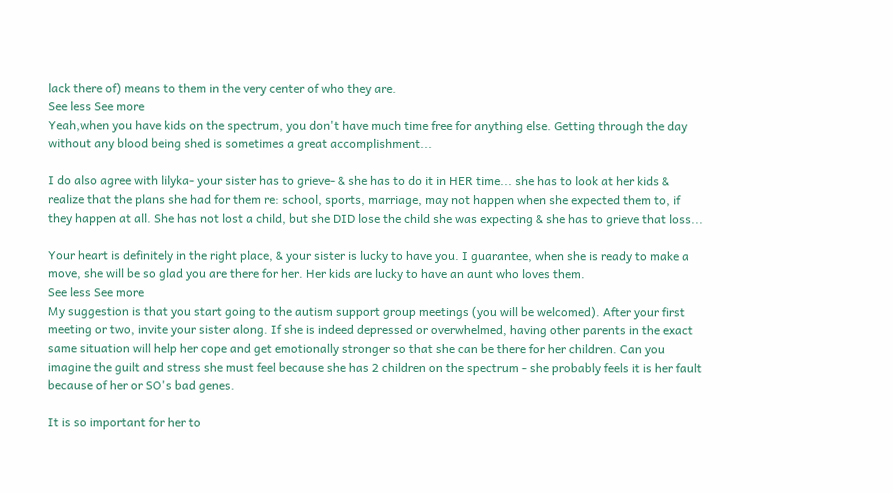lack there of) means to them in the very center of who they are.
See less See more
Yeah,when you have kids on the spectrum, you don't have much time free for anything else. Getting through the day without any blood being shed is sometimes a great accomplishment...

I do also agree with lilyka- your sister has to grieve- & she has to do it in HER time... she has to look at her kids & realize that the plans she had for them re: school, sports, marriage, may not happen when she expected them to, if they happen at all. She has not lost a child, but she DID lose the child she was expecting & she has to grieve that loss...

Your heart is definitely in the right place, & your sister is lucky to have you. I guarantee, when she is ready to make a move, she will be so glad you are there for her. Her kids are lucky to have an aunt who loves them.
See less See more
My suggestion is that you start going to the autism support group meetings (you will be welcomed). After your first meeting or two, invite your sister along. If she is indeed depressed or overwhelmed, having other parents in the exact same situation will help her cope and get emotionally stronger so that she can be there for her children. Can you imagine the guilt and stress she must feel because she has 2 children on the spectrum - she probably feels it is her fault because of her or SO's bad genes.

It is so important for her to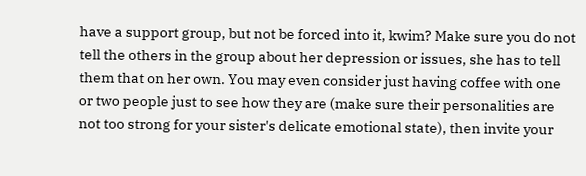have a support group, but not be forced into it, kwim? Make sure you do not tell the others in the group about her depression or issues, she has to tell them that on her own. You may even consider just having coffee with one or two people just to see how they are (make sure their personalities are not too strong for your sister's delicate emotional state), then invite your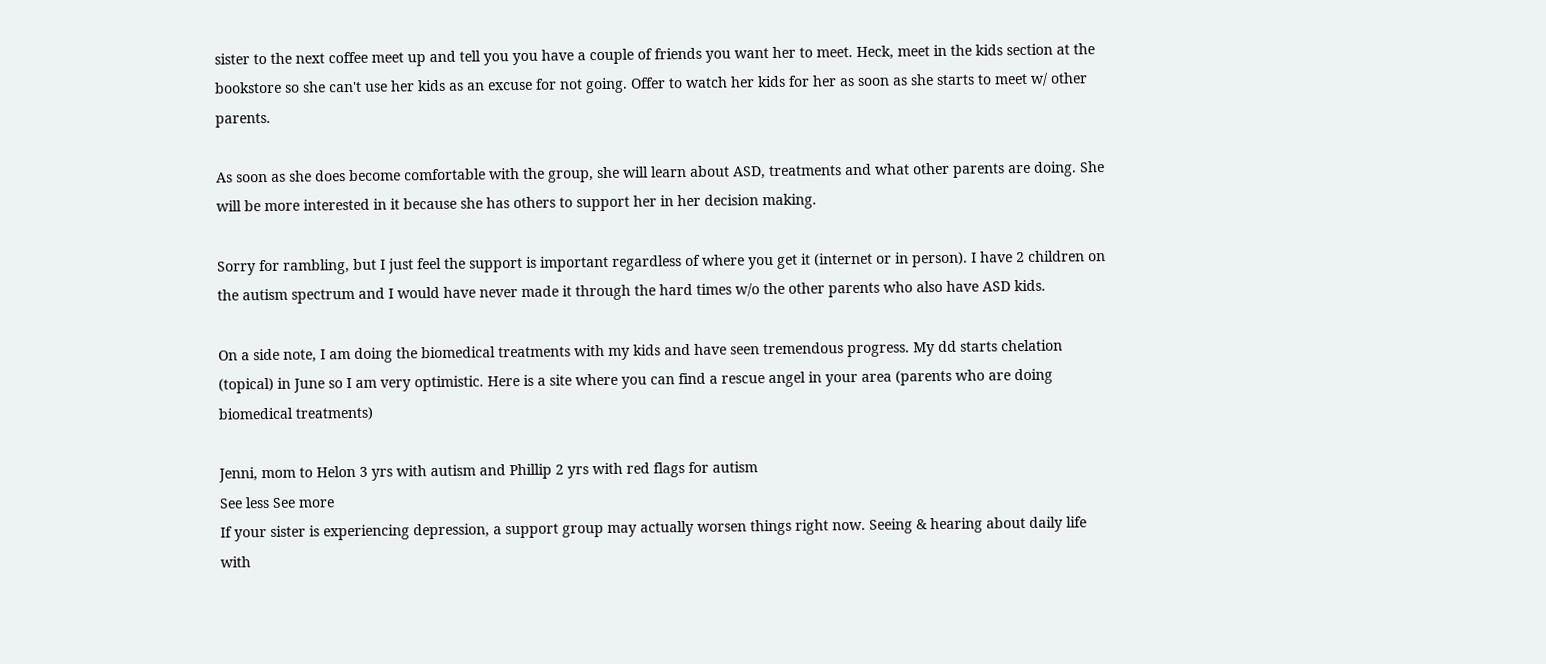sister to the next coffee meet up and tell you you have a couple of friends you want her to meet. Heck, meet in the kids section at the bookstore so she can't use her kids as an excuse for not going. Offer to watch her kids for her as soon as she starts to meet w/ other parents.

As soon as she does become comfortable with the group, she will learn about ASD, treatments and what other parents are doing. She will be more interested in it because she has others to support her in her decision making.

Sorry for rambling, but I just feel the support is important regardless of where you get it (internet or in person). I have 2 children on the autism spectrum and I would have never made it through the hard times w/o the other parents who also have ASD kids.

On a side note, I am doing the biomedical treatments with my kids and have seen tremendous progress. My dd starts chelation (topical) in June so I am very optimistic. Here is a site where you can find a rescue angel in your area (parents who are doing biomedical treatments)

Jenni, mom to Helon 3 yrs with autism and Phillip 2 yrs with red flags for autism
See less See more
If your sister is experiencing depression, a support group may actually worsen things right now. Seeing & hearing about daily life with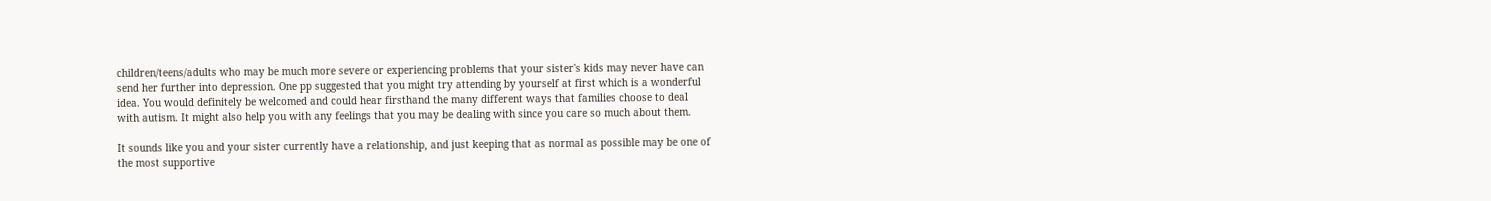children/teens/adults who may be much more severe or experiencing problems that your sister's kids may never have can send her further into depression. One pp suggested that you might try attending by yourself at first which is a wonderful idea. You would definitely be welcomed and could hear firsthand the many different ways that families choose to deal with autism. It might also help you with any feelings that you may be dealing with since you care so much about them.

It sounds like you and your sister currently have a relationship, and just keeping that as normal as possible may be one of the most supportive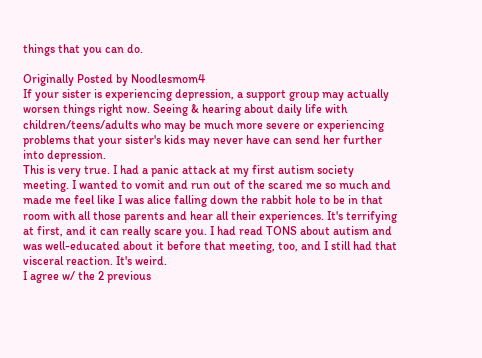things that you can do.

Originally Posted by Noodlesmom4
If your sister is experiencing depression, a support group may actually worsen things right now. Seeing & hearing about daily life with children/teens/adults who may be much more severe or experiencing problems that your sister's kids may never have can send her further into depression.
This is very true. I had a panic attack at my first autism society meeting. I wanted to vomit and run out of the scared me so much and made me feel like I was alice falling down the rabbit hole to be in that room with all those parents and hear all their experiences. It's terrifying at first, and it can really scare you. I had read TONS about autism and was well-educated about it before that meeting, too, and I still had that visceral reaction. It's weird.
I agree w/ the 2 previous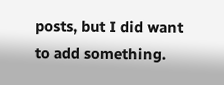posts, but I did want to add something.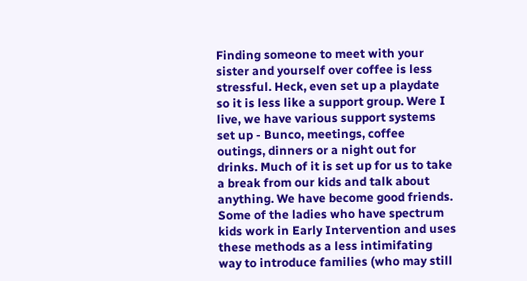Finding someone to meet with your sister and yourself over coffee is less stressful. Heck, even set up a playdate so it is less like a support group. Were I live, we have various support systems set up - Bunco, meetings, coffee outings, dinners or a night out for drinks. Much of it is set up for us to take a break from our kids and talk about anything. We have become good friends. Some of the ladies who have spectrum kids work in Early Intervention and uses these methods as a less intimifating way to introduce families (who may still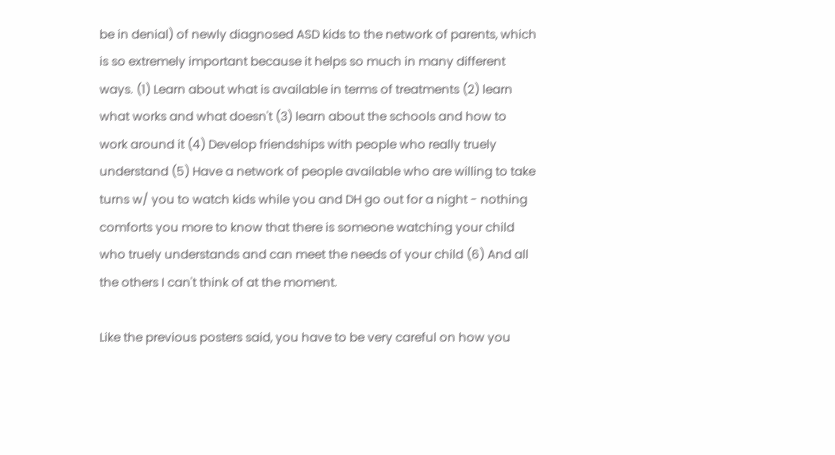be in denial) of newly diagnosed ASD kids to the network of parents, which is so extremely important because it helps so much in many different ways. (1) Learn about what is available in terms of treatments (2) learn what works and what doesn't (3) learn about the schools and how to work around it (4) Develop friendships with people who really truely understand (5) Have a network of people available who are willing to take turns w/ you to watch kids while you and DH go out for a night - nothing comforts you more to know that there is someone watching your child who truely understands and can meet the needs of your child (6) And all the others I can't think of at the moment.

Like the previous posters said, you have to be very careful on how you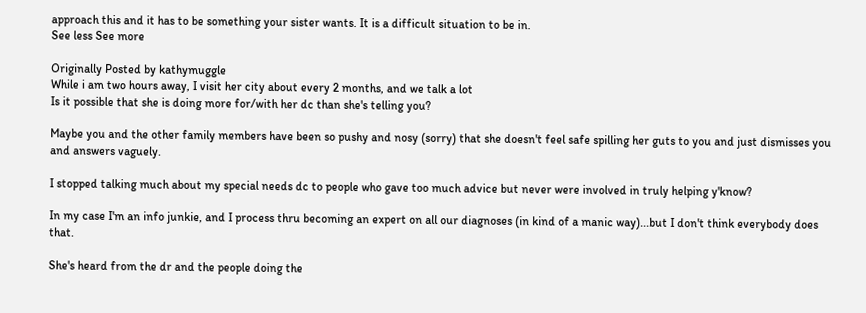approach this and it has to be something your sister wants. It is a difficult situation to be in.
See less See more

Originally Posted by kathymuggle
While i am two hours away, I visit her city about every 2 months, and we talk a lot
Is it possible that she is doing more for/with her dc than she's telling you?

Maybe you and the other family members have been so pushy and nosy (sorry) that she doesn't feel safe spilling her guts to you and just dismisses you and answers vaguely.

I stopped talking much about my special needs dc to people who gave too much advice but never were involved in truly helping y'know?

In my case I'm an info junkie, and I process thru becoming an expert on all our diagnoses (in kind of a manic way)...but I don't think everybody does that.

She's heard from the dr and the people doing the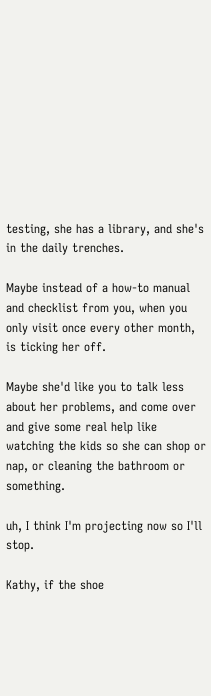testing, she has a library, and she's in the daily trenches.

Maybe instead of a how-to manual and checklist from you, when you only visit once every other month, is ticking her off.

Maybe she'd like you to talk less about her problems, and come over and give some real help like watching the kids so she can shop or nap, or cleaning the bathroom or something.

uh, I think I'm projecting now so I'll stop.

Kathy, if the shoe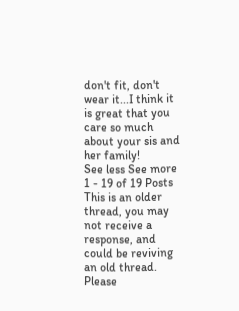don't fit, don't wear it...I think it is great that you care so much about your sis and her family!
See less See more
1 - 19 of 19 Posts
This is an older thread, you may not receive a response, and could be reviving an old thread. Please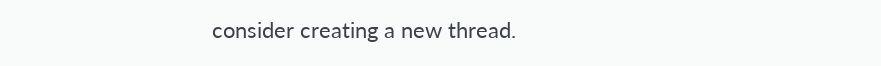consider creating a new thread.